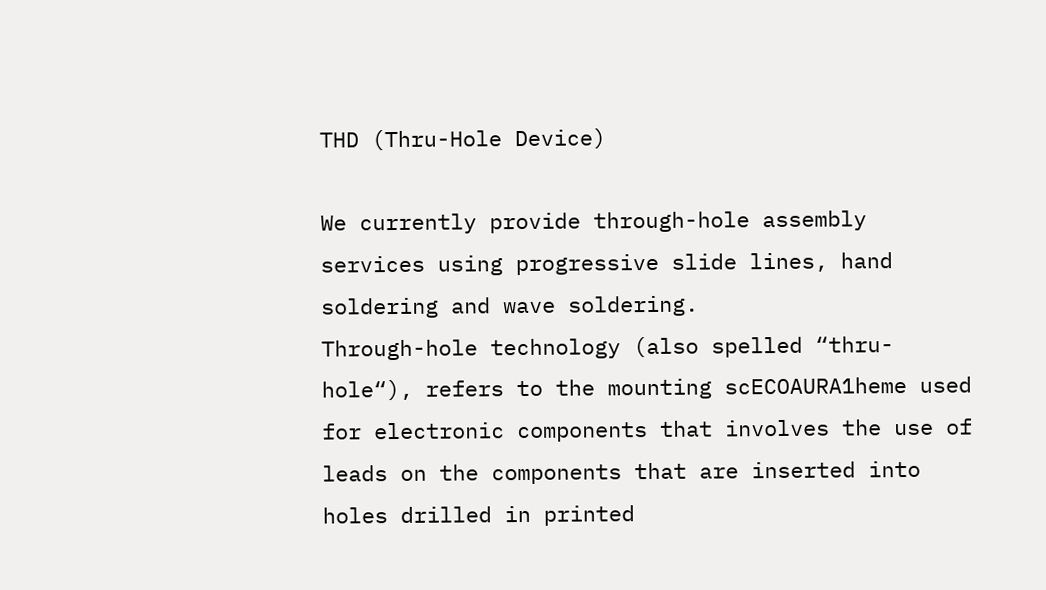THD (Thru-Hole Device)

We currently provide through-hole assembly services using progressive slide lines, hand soldering and wave soldering.
Through-hole technology (also spelled “thru-hole“), refers to the mounting scECOAURA1heme used for electronic components that involves the use of leads on the components that are inserted into holes drilled in printed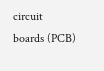circuit boards (PCB)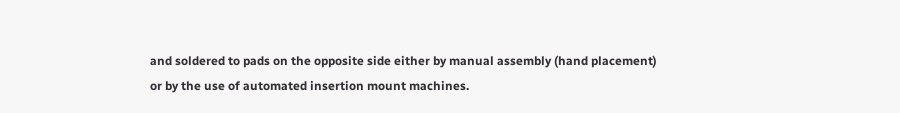and soldered to pads on the opposite side either by manual assembly (hand placement) or by the use of automated insertion mount machines.